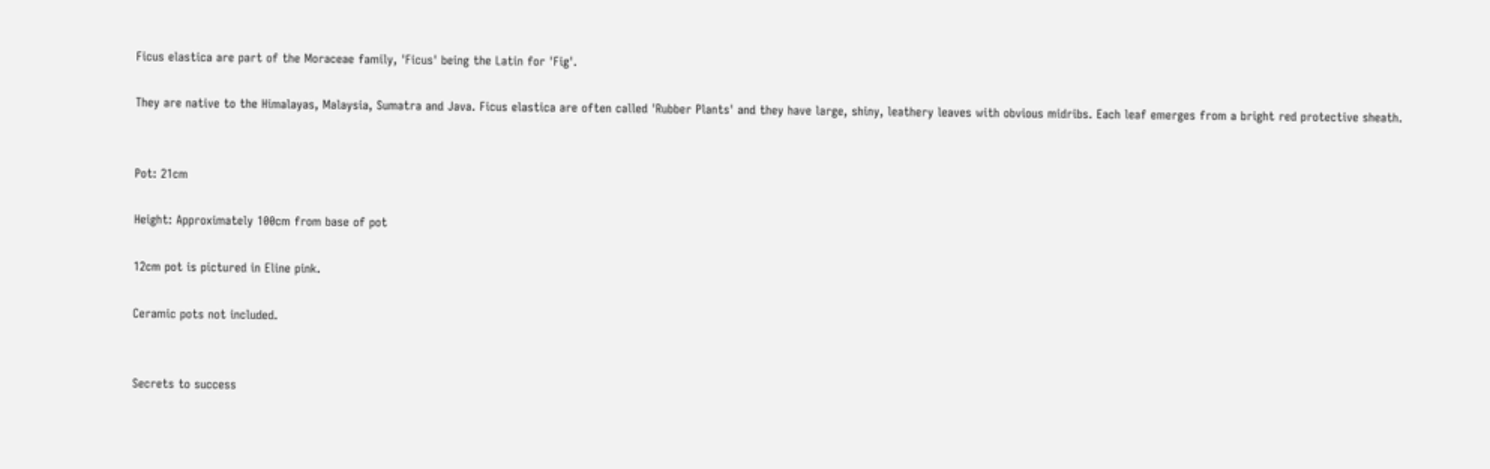Ficus elastica are part of the Moraceae family, 'Ficus' being the Latin for 'Fig'.

They are native to the Himalayas, Malaysia, Sumatra and Java. Ficus elastica are often called 'Rubber Plants' and they have large, shiny, leathery leaves with obvious midribs. Each leaf emerges from a bright red protective sheath.


Pot: 21cm

Height: Approximately 100cm from base of pot

12cm pot is pictured in Eline pink.

Ceramic pots not included.


Secrets to success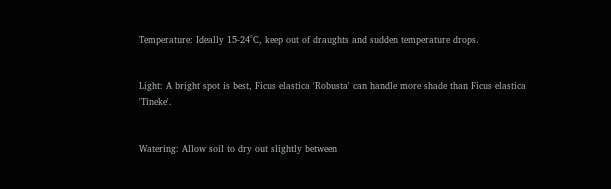Temperature: Ideally 15-24°C, keep out of draughts and sudden temperature drops.


Light: A bright spot is best, Ficus elastica 'Robusta' can handle more shade than Ficus elastica 'Tineke'.


Watering: Allow soil to dry out slightly between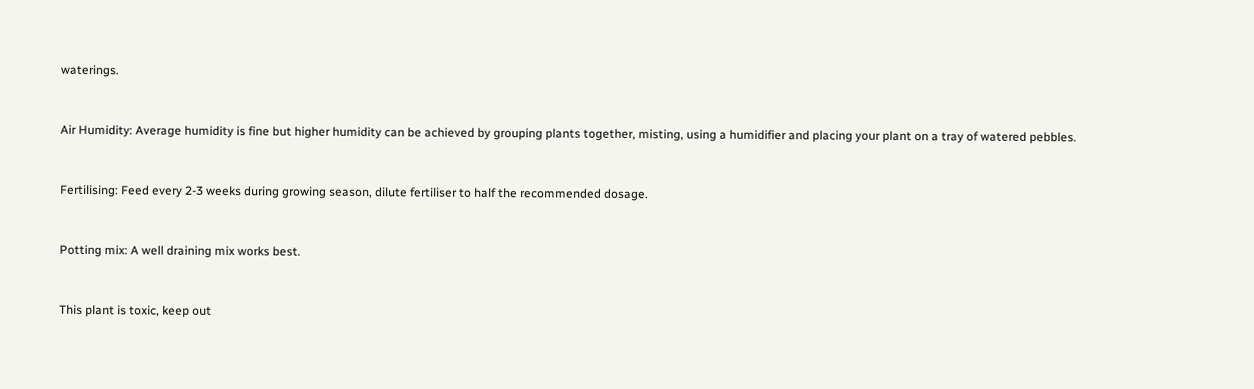waterings.


Air Humidity: Average humidity is fine but higher humidity can be achieved by grouping plants together, misting, using a humidifier and placing your plant on a tray of watered pebbles.


Fertilising: Feed every 2-3 weeks during growing season, dilute fertiliser to half the recommended dosage.


Potting mix: A well draining mix works best.


This plant is toxic, keep out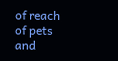of reach of pets and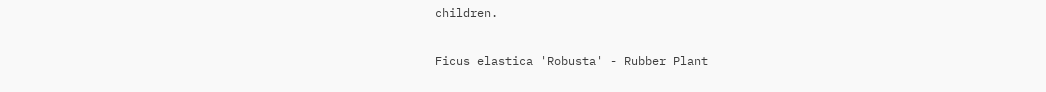children.

Ficus elastica 'Robusta' - Rubber Plant